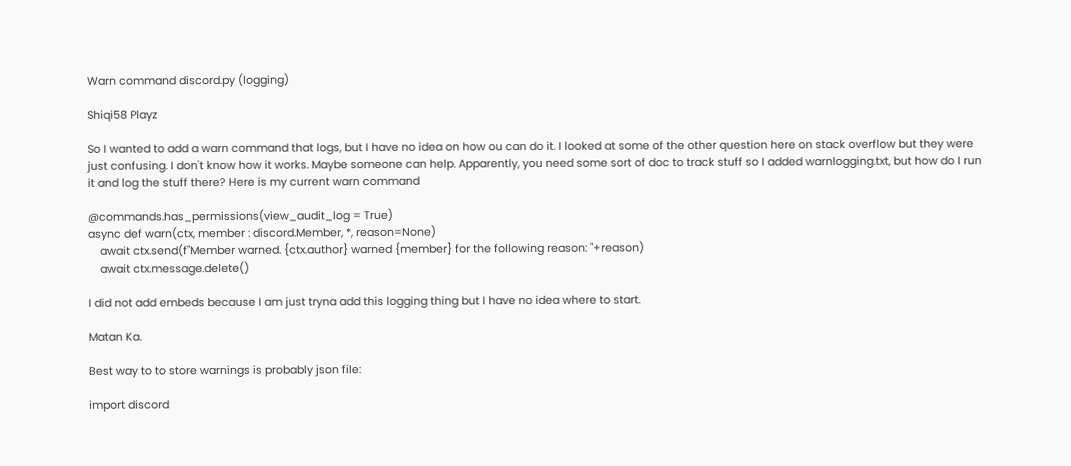Warn command discord.py (logging)

Shiqi58 Playz

So I wanted to add a warn command that logs, but I have no idea on how ou can do it. I looked at some of the other question here on stack overflow but they were just confusing. I don't know how it works. Maybe someone can help. Apparently, you need some sort of doc to track stuff so I added warnlogging.txt, but how do I run it and log the stuff there? Here is my current warn command

@commands.has_permissions(view_audit_log = True)
async def warn(ctx, member : discord.Member, *, reason=None)
    await ctx.send(f"Member warned. {ctx.author} warned {member} for the following reason: "+reason)
    await ctx.message.delete()

I did not add embeds because I am just tryna add this logging thing but I have no idea where to start.

Matan Ka.

Best way to to store warnings is probably json file:

import discord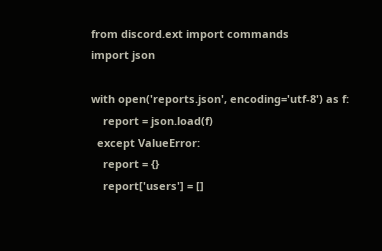from discord.ext import commands
import json

with open('reports.json', encoding='utf-8') as f:
    report = json.load(f)
  except ValueError:
    report = {}
    report['users'] = []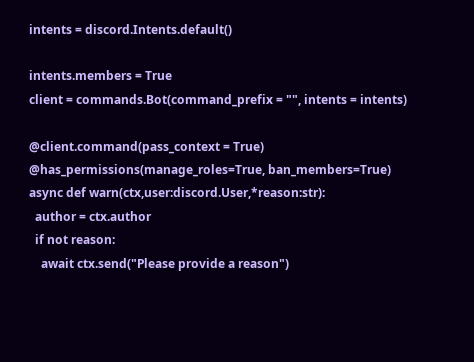intents = discord.Intents.default()

intents.members = True
client = commands.Bot(command_prefix = "", intents = intents)

@client.command(pass_context = True)
@has_permissions(manage_roles=True, ban_members=True)
async def warn(ctx,user:discord.User,*reason:str):
  author = ctx.author
  if not reason:
    await ctx.send("Please provide a reason")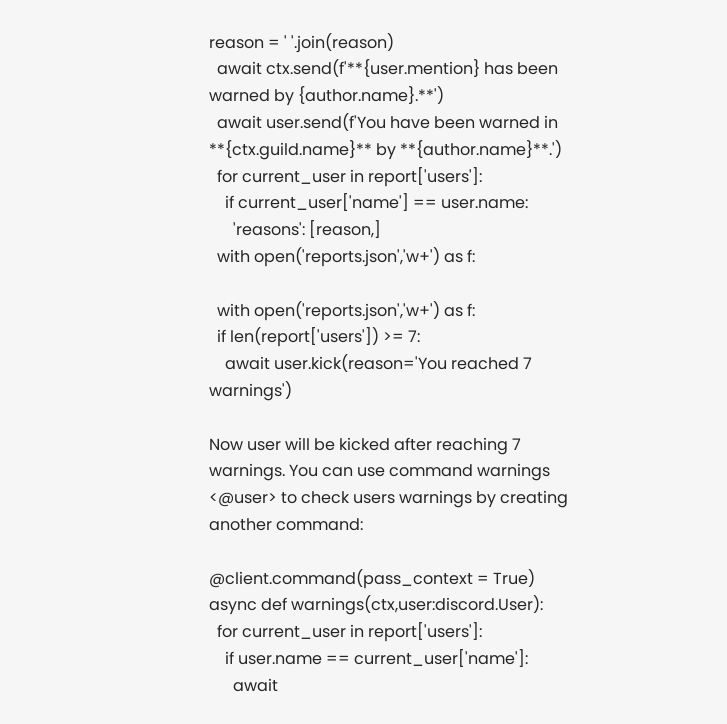reason = ' '.join(reason)
  await ctx.send(f'**{user.mention} has been warned by {author.name}.**')
  await user.send(f'You have been warned in **{ctx.guild.name}** by **{author.name}**.')
  for current_user in report['users']:
    if current_user['name'] == user.name:
      'reasons': [reason,]
  with open('reports.json','w+') as f:

  with open('reports.json','w+') as f:
  if len(report['users']) >= 7:
    await user.kick(reason='You reached 7 warnings')

Now user will be kicked after reaching 7 warnings. You can use command warnings <@user> to check users warnings by creating another command:

@client.command(pass_context = True)
async def warnings(ctx,user:discord.User):
  for current_user in report['users']:
    if user.name == current_user['name']:
      await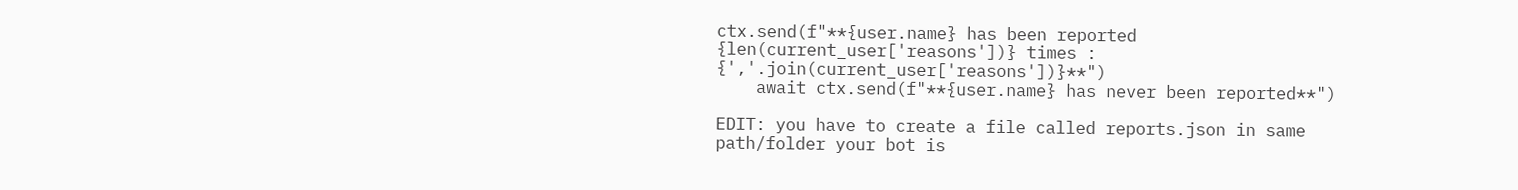ctx.send(f"**{user.name} has been reported {len(current_user['reasons'])} times : {','.join(current_user['reasons'])}**")
    await ctx.send(f"**{user.name} has never been reported**")

EDIT: you have to create a file called reports.json in same path/folder your bot is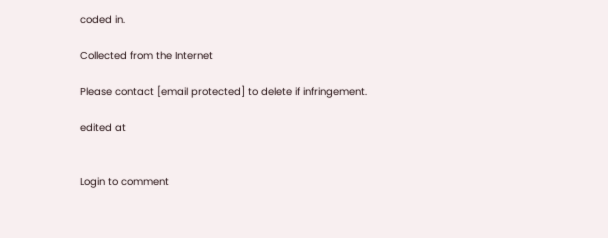coded in.

Collected from the Internet

Please contact [email protected] to delete if infringement.

edited at


Login to comment